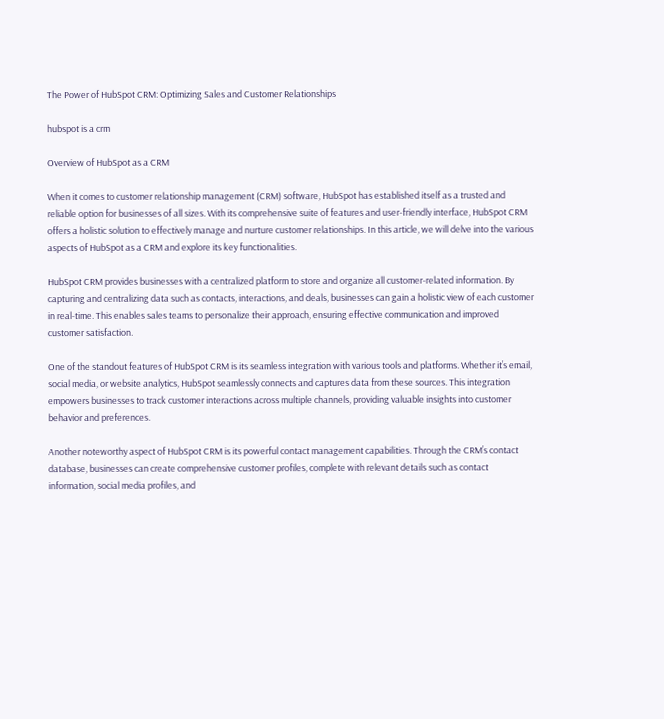The Power of HubSpot CRM: Optimizing Sales and Customer Relationships

hubspot is a crm

Overview of HubSpot as a CRM

When it comes to customer relationship management (CRM) software, HubSpot has established itself as a trusted and reliable option for businesses of all sizes. With its comprehensive suite of features and user-friendly interface, HubSpot CRM offers a holistic solution to effectively manage and nurture customer relationships. In this article, we will delve into the various aspects of HubSpot as a CRM and explore its key functionalities.

HubSpot CRM provides businesses with a centralized platform to store and organize all customer-related information. By capturing and centralizing data such as contacts, interactions, and deals, businesses can gain a holistic view of each customer in real-time. This enables sales teams to personalize their approach, ensuring effective communication and improved customer satisfaction.

One of the standout features of HubSpot CRM is its seamless integration with various tools and platforms. Whether it’s email, social media, or website analytics, HubSpot seamlessly connects and captures data from these sources. This integration empowers businesses to track customer interactions across multiple channels, providing valuable insights into customer behavior and preferences.

Another noteworthy aspect of HubSpot CRM is its powerful contact management capabilities. Through the CRM’s contact database, businesses can create comprehensive customer profiles, complete with relevant details such as contact information, social media profiles, and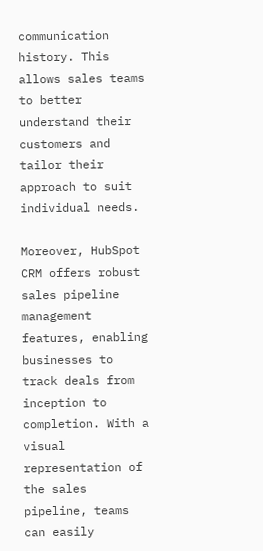communication history. This allows sales teams to better understand their customers and tailor their approach to suit individual needs.

Moreover, HubSpot CRM offers robust sales pipeline management features, enabling businesses to track deals from inception to completion. With a visual representation of the sales pipeline, teams can easily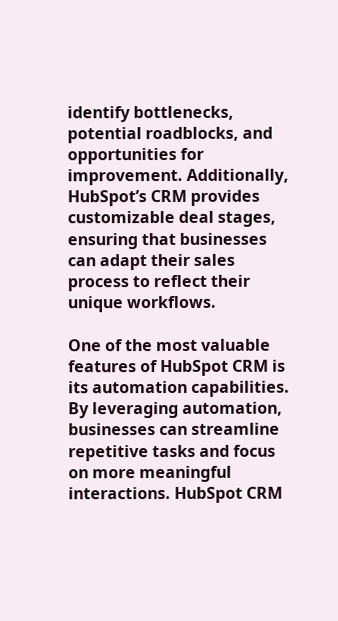identify bottlenecks, potential roadblocks, and opportunities for improvement. Additionally, HubSpot’s CRM provides customizable deal stages, ensuring that businesses can adapt their sales process to reflect their unique workflows.

One of the most valuable features of HubSpot CRM is its automation capabilities. By leveraging automation, businesses can streamline repetitive tasks and focus on more meaningful interactions. HubSpot CRM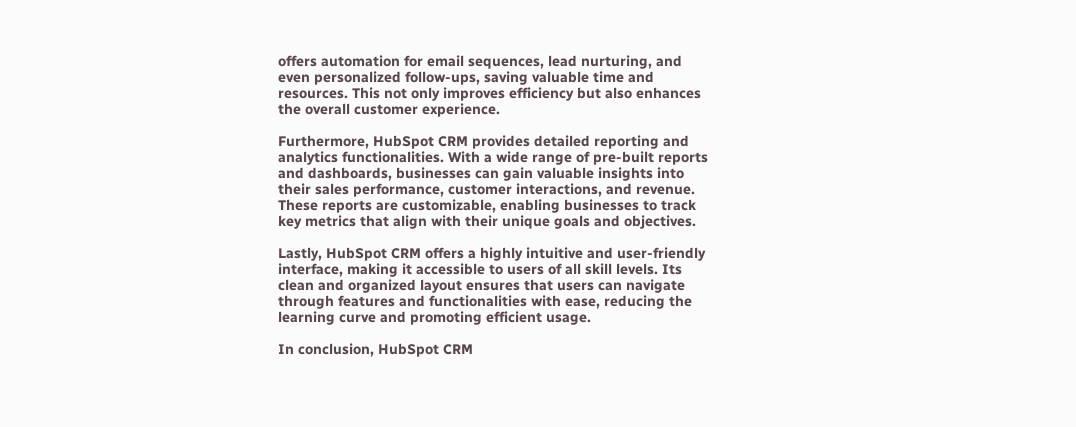offers automation for email sequences, lead nurturing, and even personalized follow-ups, saving valuable time and resources. This not only improves efficiency but also enhances the overall customer experience.

Furthermore, HubSpot CRM provides detailed reporting and analytics functionalities. With a wide range of pre-built reports and dashboards, businesses can gain valuable insights into their sales performance, customer interactions, and revenue. These reports are customizable, enabling businesses to track key metrics that align with their unique goals and objectives.

Lastly, HubSpot CRM offers a highly intuitive and user-friendly interface, making it accessible to users of all skill levels. Its clean and organized layout ensures that users can navigate through features and functionalities with ease, reducing the learning curve and promoting efficient usage.

In conclusion, HubSpot CRM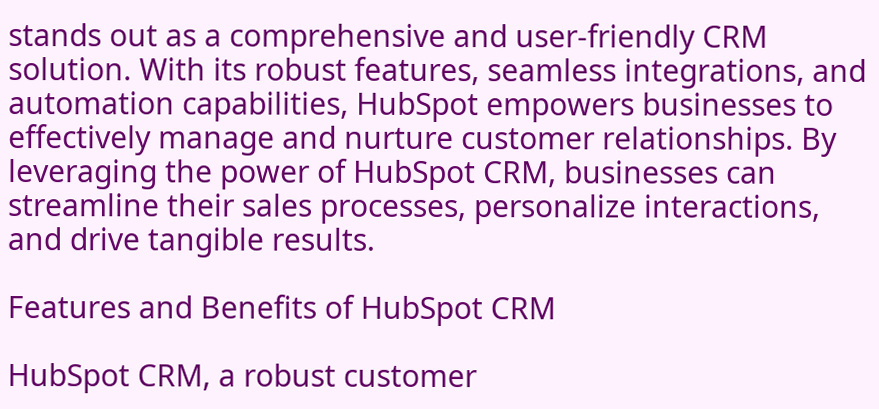stands out as a comprehensive and user-friendly CRM solution. With its robust features, seamless integrations, and automation capabilities, HubSpot empowers businesses to effectively manage and nurture customer relationships. By leveraging the power of HubSpot CRM, businesses can streamline their sales processes, personalize interactions, and drive tangible results.

Features and Benefits of HubSpot CRM

HubSpot CRM, a robust customer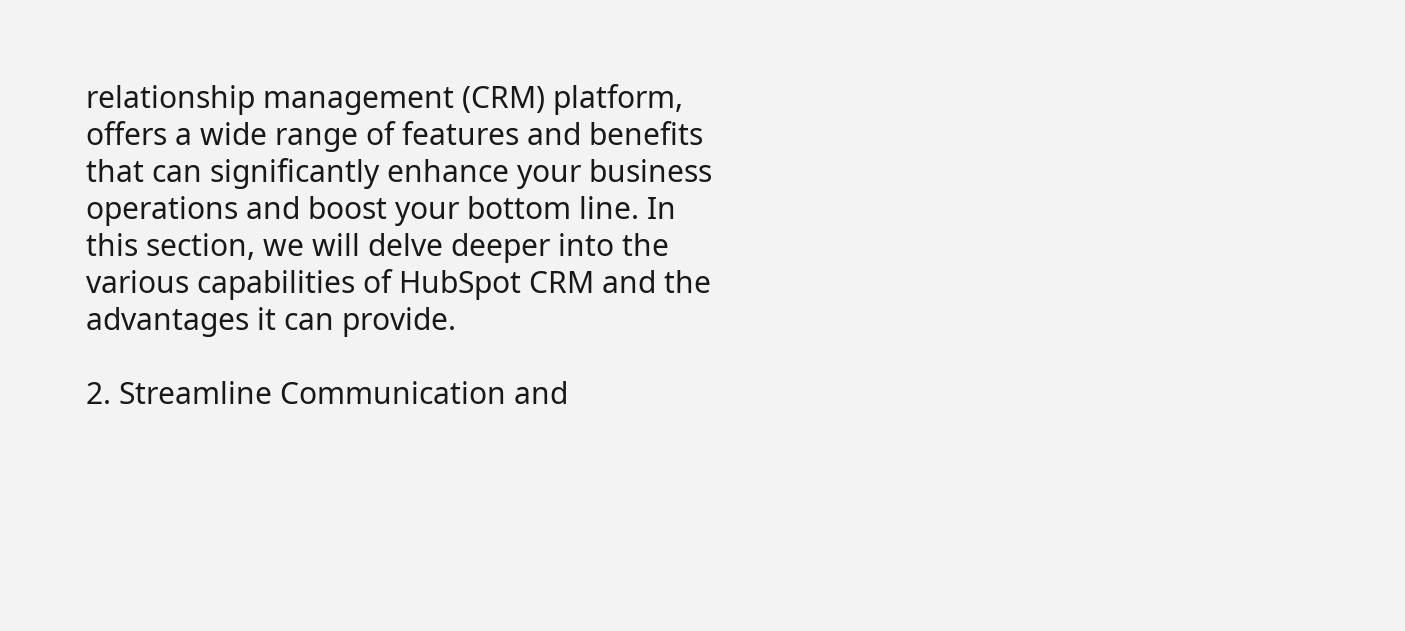relationship management (CRM) platform, offers a wide range of features and benefits that can significantly enhance your business operations and boost your bottom line. In this section, we will delve deeper into the various capabilities of HubSpot CRM and the advantages it can provide.

2. Streamline Communication and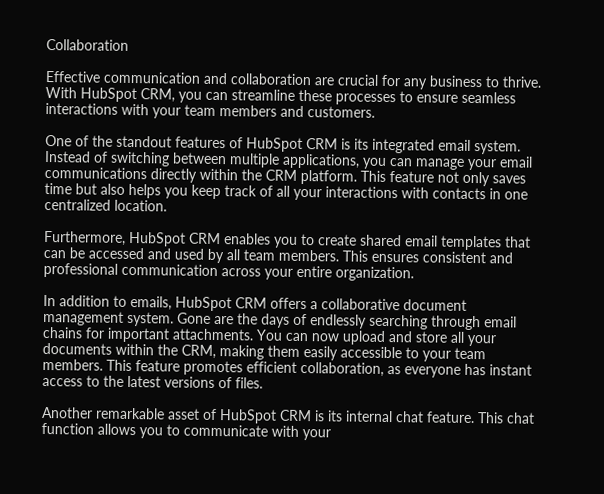Collaboration

Effective communication and collaboration are crucial for any business to thrive. With HubSpot CRM, you can streamline these processes to ensure seamless interactions with your team members and customers.

One of the standout features of HubSpot CRM is its integrated email system. Instead of switching between multiple applications, you can manage your email communications directly within the CRM platform. This feature not only saves time but also helps you keep track of all your interactions with contacts in one centralized location.

Furthermore, HubSpot CRM enables you to create shared email templates that can be accessed and used by all team members. This ensures consistent and professional communication across your entire organization.

In addition to emails, HubSpot CRM offers a collaborative document management system. Gone are the days of endlessly searching through email chains for important attachments. You can now upload and store all your documents within the CRM, making them easily accessible to your team members. This feature promotes efficient collaboration, as everyone has instant access to the latest versions of files.

Another remarkable asset of HubSpot CRM is its internal chat feature. This chat function allows you to communicate with your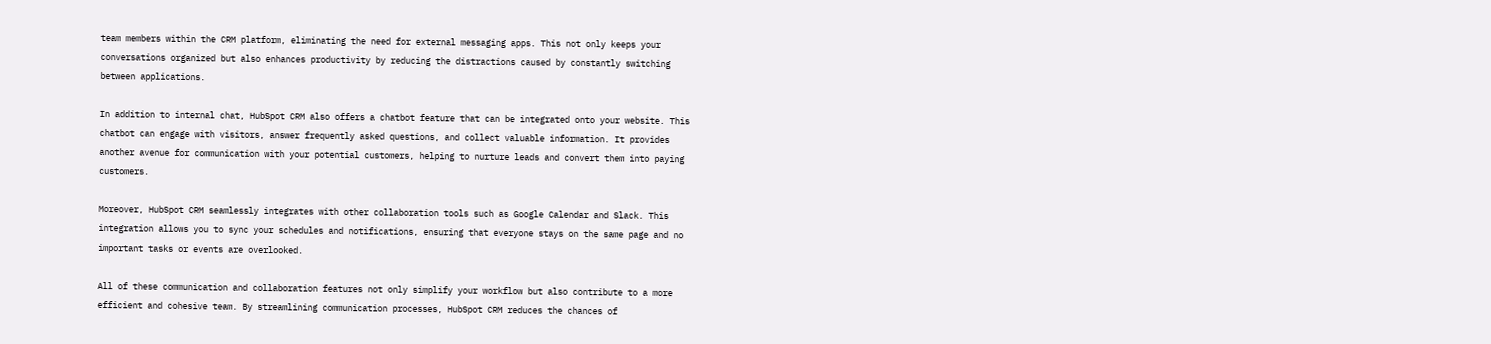team members within the CRM platform, eliminating the need for external messaging apps. This not only keeps your conversations organized but also enhances productivity by reducing the distractions caused by constantly switching between applications.

In addition to internal chat, HubSpot CRM also offers a chatbot feature that can be integrated onto your website. This chatbot can engage with visitors, answer frequently asked questions, and collect valuable information. It provides another avenue for communication with your potential customers, helping to nurture leads and convert them into paying customers.

Moreover, HubSpot CRM seamlessly integrates with other collaboration tools such as Google Calendar and Slack. This integration allows you to sync your schedules and notifications, ensuring that everyone stays on the same page and no important tasks or events are overlooked.

All of these communication and collaboration features not only simplify your workflow but also contribute to a more efficient and cohesive team. By streamlining communication processes, HubSpot CRM reduces the chances of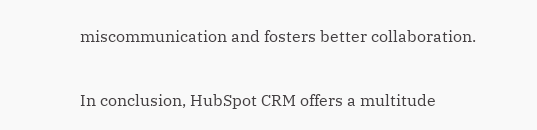miscommunication and fosters better collaboration.

In conclusion, HubSpot CRM offers a multitude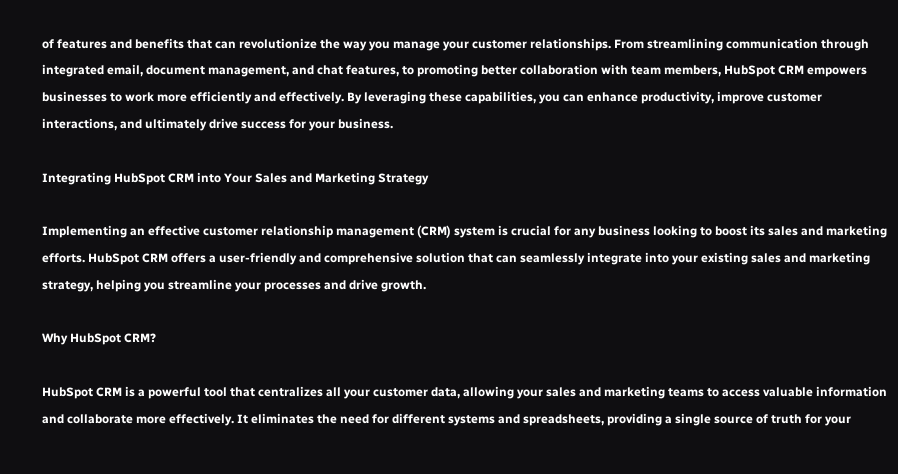of features and benefits that can revolutionize the way you manage your customer relationships. From streamlining communication through integrated email, document management, and chat features, to promoting better collaboration with team members, HubSpot CRM empowers businesses to work more efficiently and effectively. By leveraging these capabilities, you can enhance productivity, improve customer interactions, and ultimately drive success for your business.

Integrating HubSpot CRM into Your Sales and Marketing Strategy

Implementing an effective customer relationship management (CRM) system is crucial for any business looking to boost its sales and marketing efforts. HubSpot CRM offers a user-friendly and comprehensive solution that can seamlessly integrate into your existing sales and marketing strategy, helping you streamline your processes and drive growth.

Why HubSpot CRM?

HubSpot CRM is a powerful tool that centralizes all your customer data, allowing your sales and marketing teams to access valuable information and collaborate more effectively. It eliminates the need for different systems and spreadsheets, providing a single source of truth for your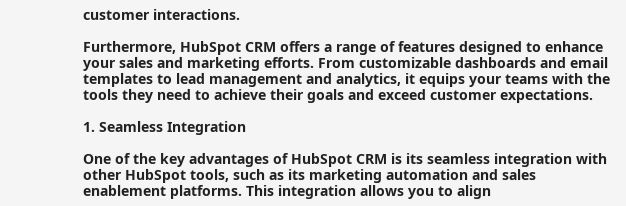customer interactions.

Furthermore, HubSpot CRM offers a range of features designed to enhance your sales and marketing efforts. From customizable dashboards and email templates to lead management and analytics, it equips your teams with the tools they need to achieve their goals and exceed customer expectations.

1. Seamless Integration

One of the key advantages of HubSpot CRM is its seamless integration with other HubSpot tools, such as its marketing automation and sales enablement platforms. This integration allows you to align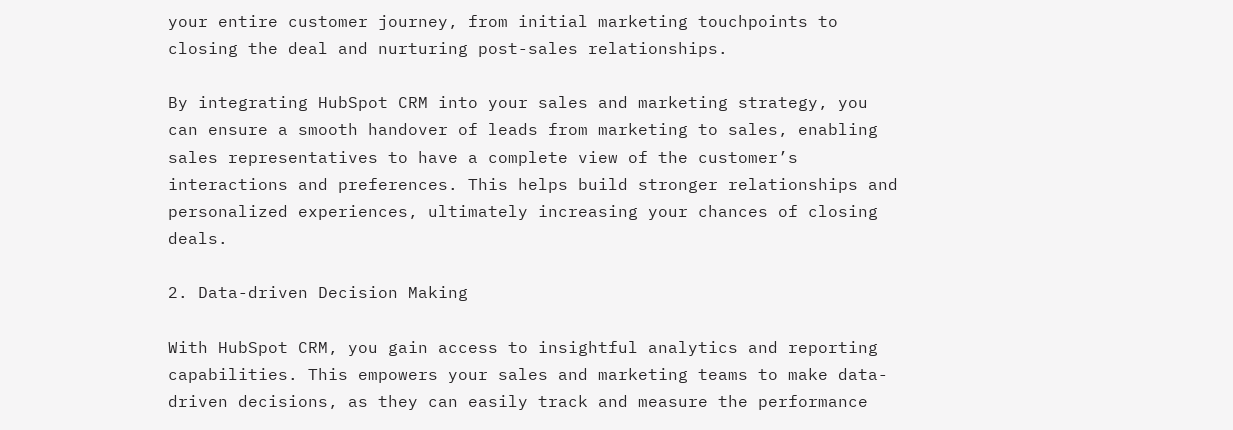your entire customer journey, from initial marketing touchpoints to closing the deal and nurturing post-sales relationships.

By integrating HubSpot CRM into your sales and marketing strategy, you can ensure a smooth handover of leads from marketing to sales, enabling sales representatives to have a complete view of the customer’s interactions and preferences. This helps build stronger relationships and personalized experiences, ultimately increasing your chances of closing deals.

2. Data-driven Decision Making

With HubSpot CRM, you gain access to insightful analytics and reporting capabilities. This empowers your sales and marketing teams to make data-driven decisions, as they can easily track and measure the performance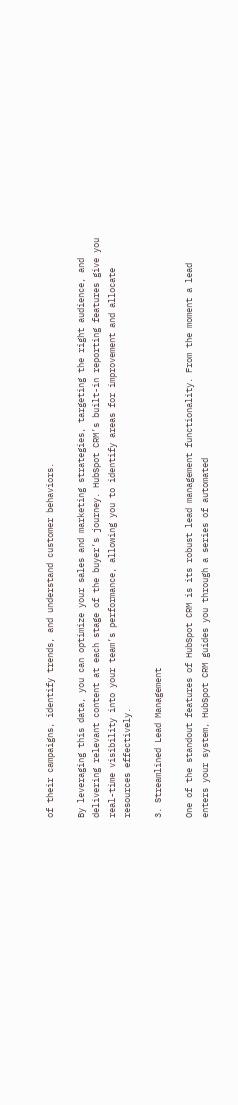of their campaigns, identify trends, and understand customer behaviors.

By leveraging this data, you can optimize your sales and marketing strategies, targeting the right audience, and delivering relevant content at each stage of the buyer’s journey. HubSpot CRM’s built-in reporting features give you real-time visibility into your team’s performance, allowing you to identify areas for improvement and allocate resources effectively.

3. Streamlined Lead Management

One of the standout features of HubSpot CRM is its robust lead management functionality. From the moment a lead enters your system, HubSpot CRM guides you through a series of automated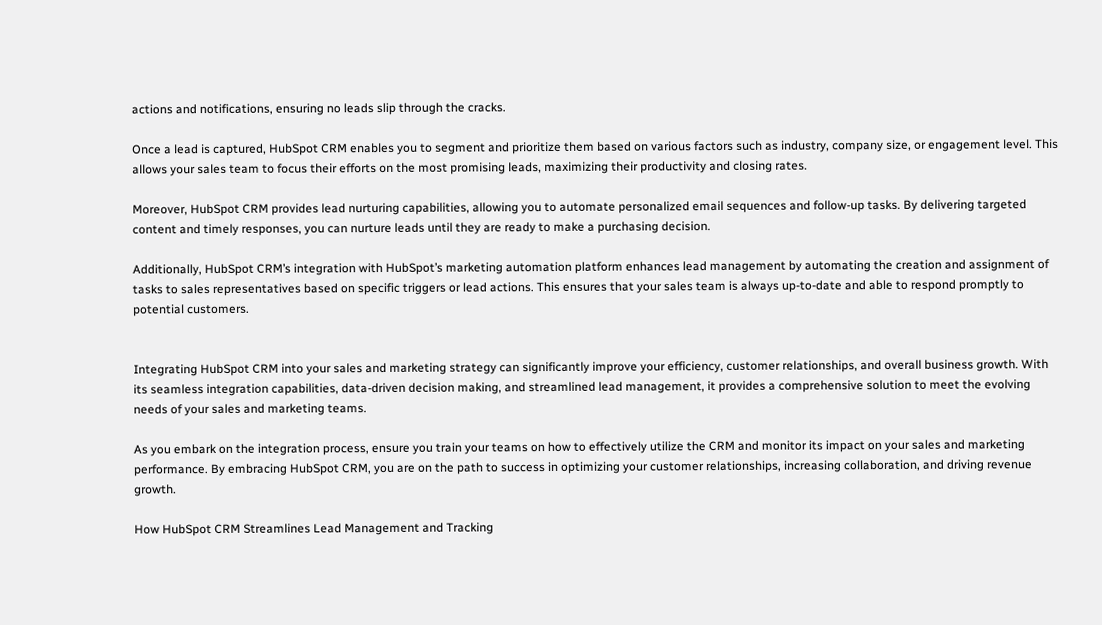actions and notifications, ensuring no leads slip through the cracks.

Once a lead is captured, HubSpot CRM enables you to segment and prioritize them based on various factors such as industry, company size, or engagement level. This allows your sales team to focus their efforts on the most promising leads, maximizing their productivity and closing rates.

Moreover, HubSpot CRM provides lead nurturing capabilities, allowing you to automate personalized email sequences and follow-up tasks. By delivering targeted content and timely responses, you can nurture leads until they are ready to make a purchasing decision.

Additionally, HubSpot CRM’s integration with HubSpot’s marketing automation platform enhances lead management by automating the creation and assignment of tasks to sales representatives based on specific triggers or lead actions. This ensures that your sales team is always up-to-date and able to respond promptly to potential customers.


Integrating HubSpot CRM into your sales and marketing strategy can significantly improve your efficiency, customer relationships, and overall business growth. With its seamless integration capabilities, data-driven decision making, and streamlined lead management, it provides a comprehensive solution to meet the evolving needs of your sales and marketing teams.

As you embark on the integration process, ensure you train your teams on how to effectively utilize the CRM and monitor its impact on your sales and marketing performance. By embracing HubSpot CRM, you are on the path to success in optimizing your customer relationships, increasing collaboration, and driving revenue growth.

How HubSpot CRM Streamlines Lead Management and Tracking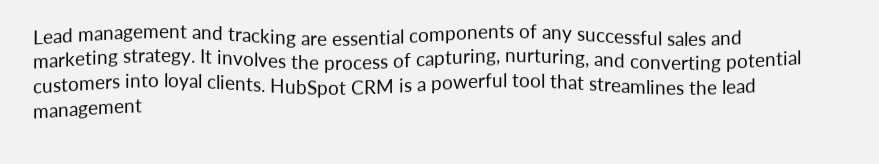Lead management and tracking are essential components of any successful sales and marketing strategy. It involves the process of capturing, nurturing, and converting potential customers into loyal clients. HubSpot CRM is a powerful tool that streamlines the lead management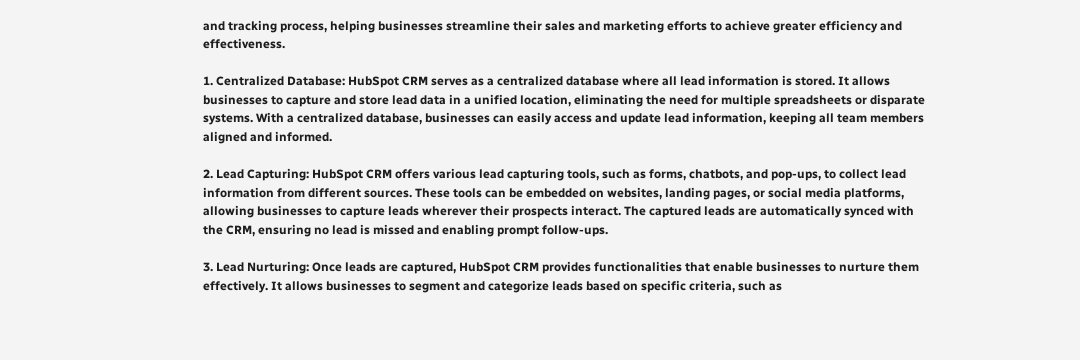and tracking process, helping businesses streamline their sales and marketing efforts to achieve greater efficiency and effectiveness.

1. Centralized Database: HubSpot CRM serves as a centralized database where all lead information is stored. It allows businesses to capture and store lead data in a unified location, eliminating the need for multiple spreadsheets or disparate systems. With a centralized database, businesses can easily access and update lead information, keeping all team members aligned and informed.

2. Lead Capturing: HubSpot CRM offers various lead capturing tools, such as forms, chatbots, and pop-ups, to collect lead information from different sources. These tools can be embedded on websites, landing pages, or social media platforms, allowing businesses to capture leads wherever their prospects interact. The captured leads are automatically synced with the CRM, ensuring no lead is missed and enabling prompt follow-ups.

3. Lead Nurturing: Once leads are captured, HubSpot CRM provides functionalities that enable businesses to nurture them effectively. It allows businesses to segment and categorize leads based on specific criteria, such as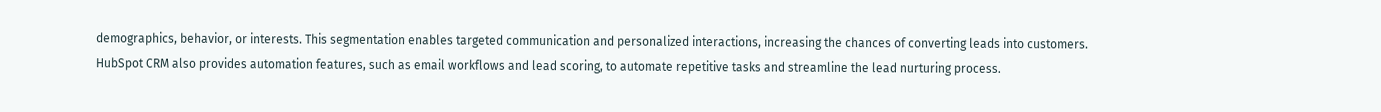demographics, behavior, or interests. This segmentation enables targeted communication and personalized interactions, increasing the chances of converting leads into customers. HubSpot CRM also provides automation features, such as email workflows and lead scoring, to automate repetitive tasks and streamline the lead nurturing process.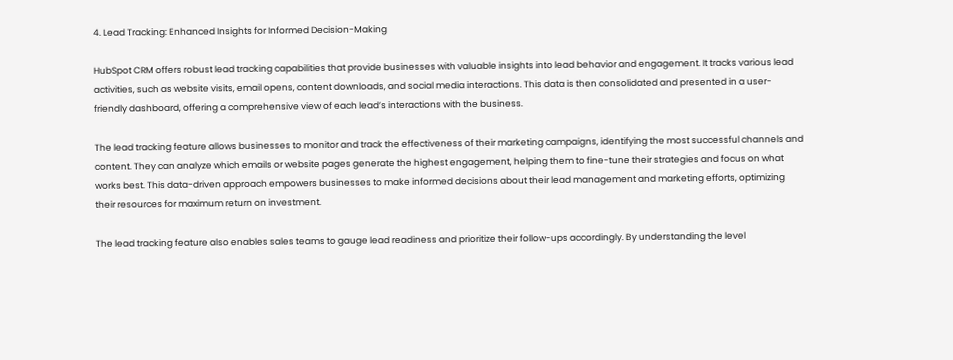4. Lead Tracking: Enhanced Insights for Informed Decision-Making

HubSpot CRM offers robust lead tracking capabilities that provide businesses with valuable insights into lead behavior and engagement. It tracks various lead activities, such as website visits, email opens, content downloads, and social media interactions. This data is then consolidated and presented in a user-friendly dashboard, offering a comprehensive view of each lead’s interactions with the business.

The lead tracking feature allows businesses to monitor and track the effectiveness of their marketing campaigns, identifying the most successful channels and content. They can analyze which emails or website pages generate the highest engagement, helping them to fine-tune their strategies and focus on what works best. This data-driven approach empowers businesses to make informed decisions about their lead management and marketing efforts, optimizing their resources for maximum return on investment.

The lead tracking feature also enables sales teams to gauge lead readiness and prioritize their follow-ups accordingly. By understanding the level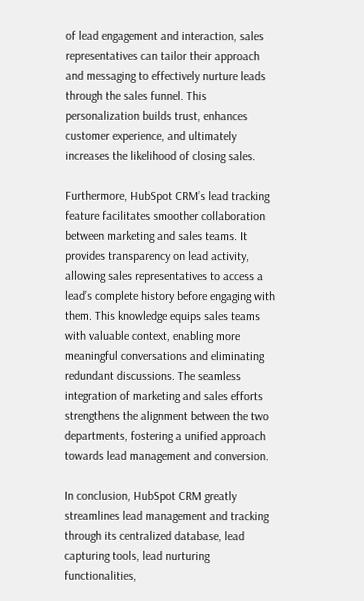of lead engagement and interaction, sales representatives can tailor their approach and messaging to effectively nurture leads through the sales funnel. This personalization builds trust, enhances customer experience, and ultimately increases the likelihood of closing sales.

Furthermore, HubSpot CRM’s lead tracking feature facilitates smoother collaboration between marketing and sales teams. It provides transparency on lead activity, allowing sales representatives to access a lead’s complete history before engaging with them. This knowledge equips sales teams with valuable context, enabling more meaningful conversations and eliminating redundant discussions. The seamless integration of marketing and sales efforts strengthens the alignment between the two departments, fostering a unified approach towards lead management and conversion.

In conclusion, HubSpot CRM greatly streamlines lead management and tracking through its centralized database, lead capturing tools, lead nurturing functionalities,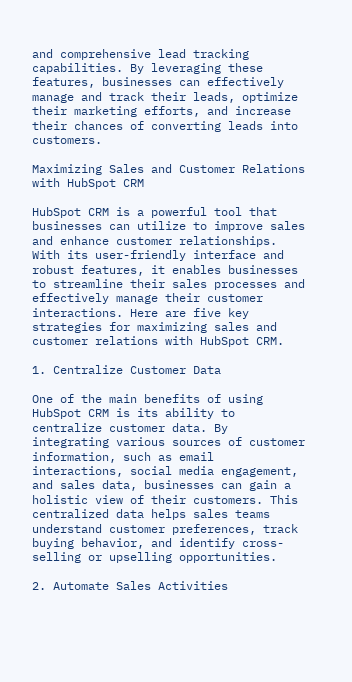and comprehensive lead tracking capabilities. By leveraging these features, businesses can effectively manage and track their leads, optimize their marketing efforts, and increase their chances of converting leads into customers.

Maximizing Sales and Customer Relations with HubSpot CRM

HubSpot CRM is a powerful tool that businesses can utilize to improve sales and enhance customer relationships. With its user-friendly interface and robust features, it enables businesses to streamline their sales processes and effectively manage their customer interactions. Here are five key strategies for maximizing sales and customer relations with HubSpot CRM.

1. Centralize Customer Data

One of the main benefits of using HubSpot CRM is its ability to centralize customer data. By integrating various sources of customer information, such as email interactions, social media engagement, and sales data, businesses can gain a holistic view of their customers. This centralized data helps sales teams understand customer preferences, track buying behavior, and identify cross-selling or upselling opportunities.

2. Automate Sales Activities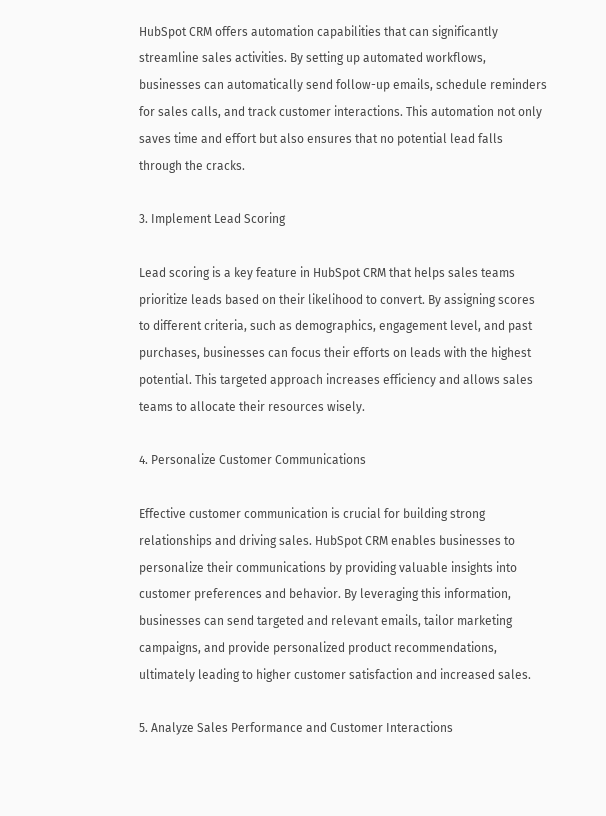HubSpot CRM offers automation capabilities that can significantly streamline sales activities. By setting up automated workflows, businesses can automatically send follow-up emails, schedule reminders for sales calls, and track customer interactions. This automation not only saves time and effort but also ensures that no potential lead falls through the cracks.

3. Implement Lead Scoring

Lead scoring is a key feature in HubSpot CRM that helps sales teams prioritize leads based on their likelihood to convert. By assigning scores to different criteria, such as demographics, engagement level, and past purchases, businesses can focus their efforts on leads with the highest potential. This targeted approach increases efficiency and allows sales teams to allocate their resources wisely.

4. Personalize Customer Communications

Effective customer communication is crucial for building strong relationships and driving sales. HubSpot CRM enables businesses to personalize their communications by providing valuable insights into customer preferences and behavior. By leveraging this information, businesses can send targeted and relevant emails, tailor marketing campaigns, and provide personalized product recommendations, ultimately leading to higher customer satisfaction and increased sales.

5. Analyze Sales Performance and Customer Interactions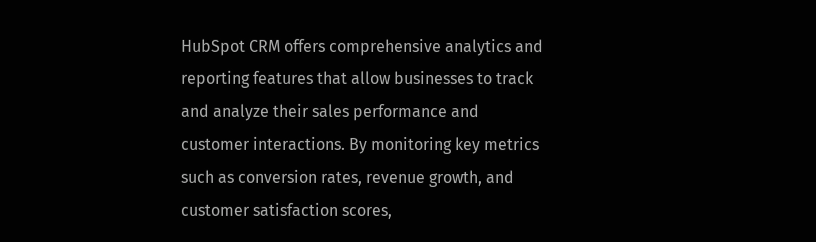HubSpot CRM offers comprehensive analytics and reporting features that allow businesses to track and analyze their sales performance and customer interactions. By monitoring key metrics such as conversion rates, revenue growth, and customer satisfaction scores,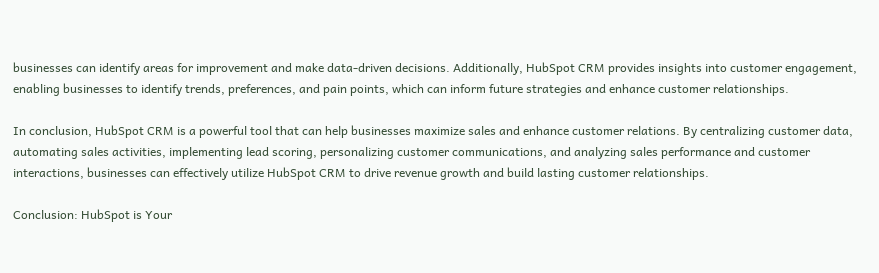businesses can identify areas for improvement and make data-driven decisions. Additionally, HubSpot CRM provides insights into customer engagement, enabling businesses to identify trends, preferences, and pain points, which can inform future strategies and enhance customer relationships.

In conclusion, HubSpot CRM is a powerful tool that can help businesses maximize sales and enhance customer relations. By centralizing customer data, automating sales activities, implementing lead scoring, personalizing customer communications, and analyzing sales performance and customer interactions, businesses can effectively utilize HubSpot CRM to drive revenue growth and build lasting customer relationships.

Conclusion: HubSpot is Your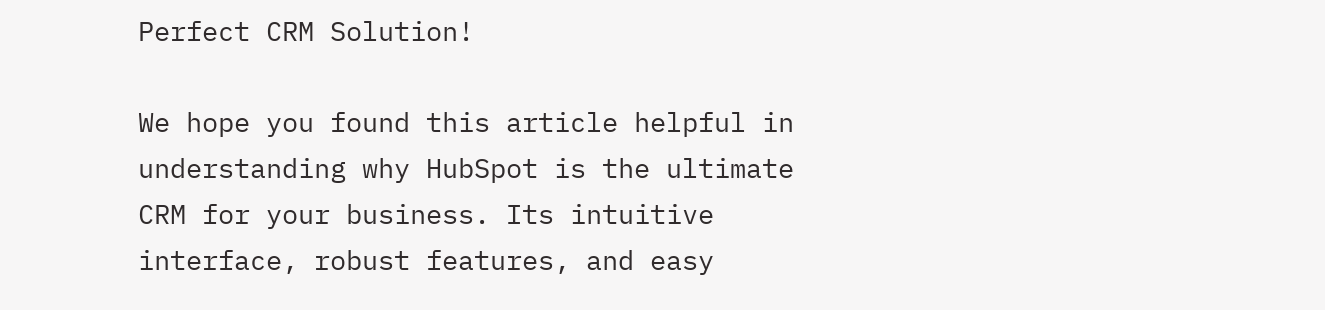Perfect CRM Solution!

We hope you found this article helpful in understanding why HubSpot is the ultimate CRM for your business. Its intuitive interface, robust features, and easy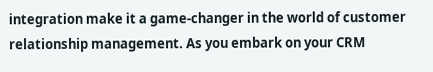integration make it a game-changer in the world of customer relationship management. As you embark on your CRM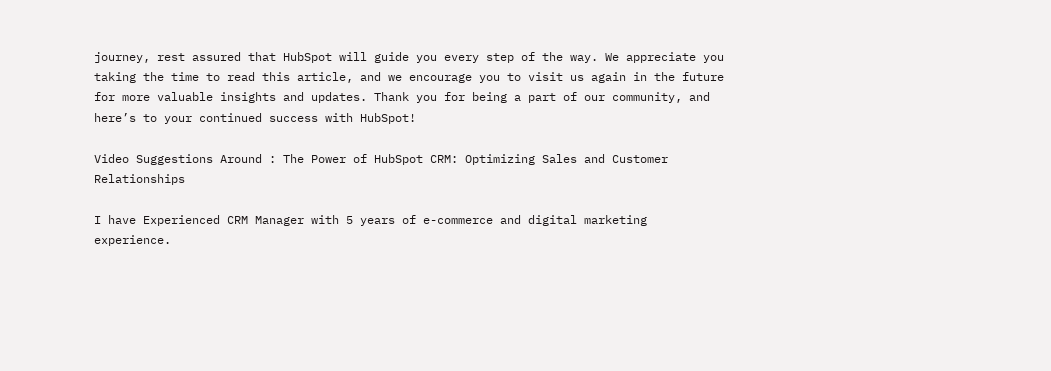journey, rest assured that HubSpot will guide you every step of the way. We appreciate you taking the time to read this article, and we encourage you to visit us again in the future for more valuable insights and updates. Thank you for being a part of our community, and here’s to your continued success with HubSpot!

Video Suggestions Around : The Power of HubSpot CRM: Optimizing Sales and Customer Relationships

I have Experienced CRM Manager with 5 years of e-commerce and digital marketing experience.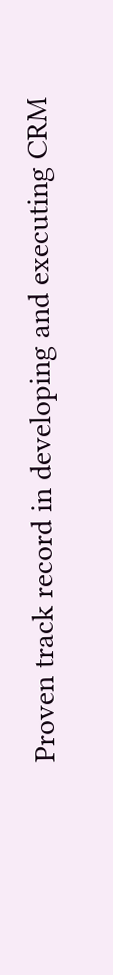Proven track record in developing and executing CRM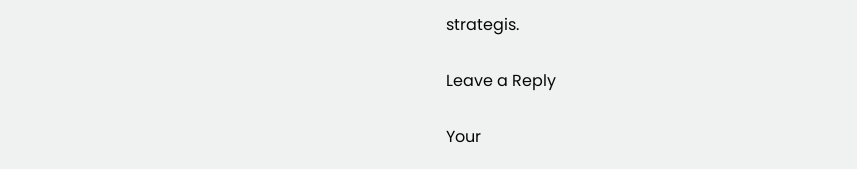strategis.

Leave a Reply

Your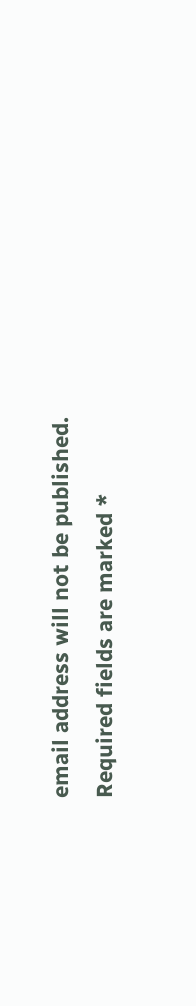email address will not be published. Required fields are marked *